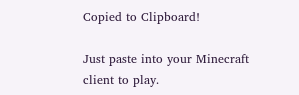Copied to Clipboard!

Just paste into your Minecraft client to play.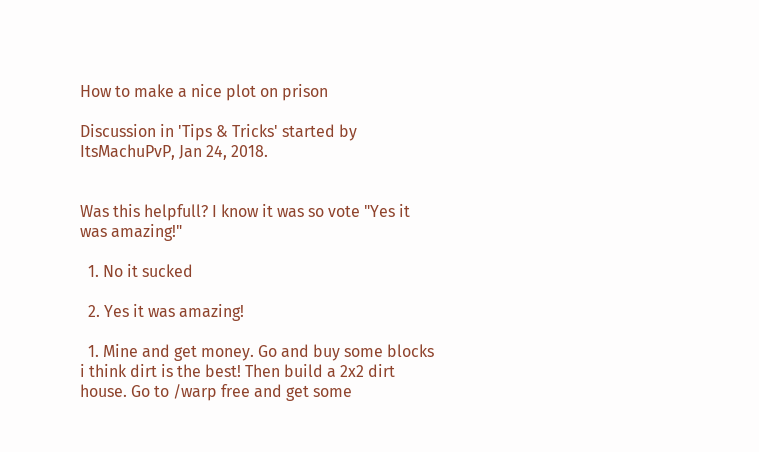How to make a nice plot on prison

Discussion in 'Tips & Tricks' started by ItsMachuPvP, Jan 24, 2018.


Was this helpfull? I know it was so vote "Yes it was amazing!"

  1. No it sucked

  2. Yes it was amazing!

  1. Mine and get money. Go and buy some blocks i think dirt is the best! Then build a 2x2 dirt house. Go to /warp free and get some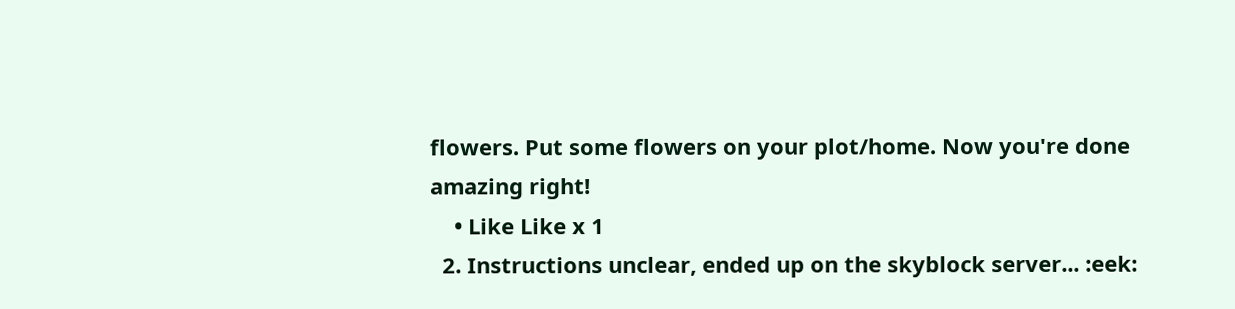flowers. Put some flowers on your plot/home. Now you're done amazing right!
    • Like Like x 1
  2. Instructions unclear, ended up on the skyblock server... :eek: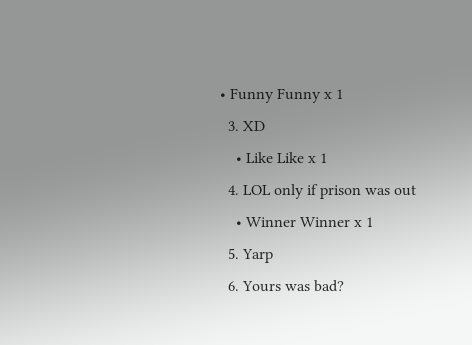• Funny Funny x 1
  3. XD
    • Like Like x 1
  4. LOL only if prison was out
    • Winner Winner x 1
  5. Yarp
  6. Yours was bad?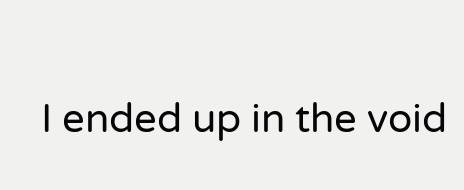I ended up in the void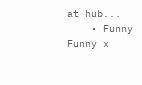at hub...
    • Funny Funny x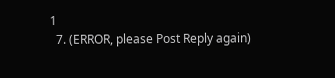1
  7. (ERROR, please Post Reply again)